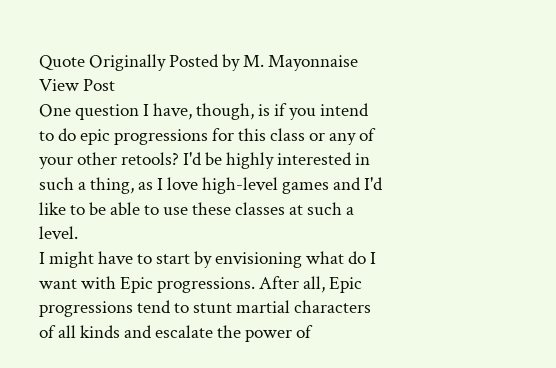Quote Originally Posted by M. Mayonnaise View Post
One question I have, though, is if you intend to do epic progressions for this class or any of your other retools? I'd be highly interested in such a thing, as I love high-level games and I'd like to be able to use these classes at such a level.
I might have to start by envisioning what do I want with Epic progressions. After all, Epic progressions tend to stunt martial characters of all kinds and escalate the power of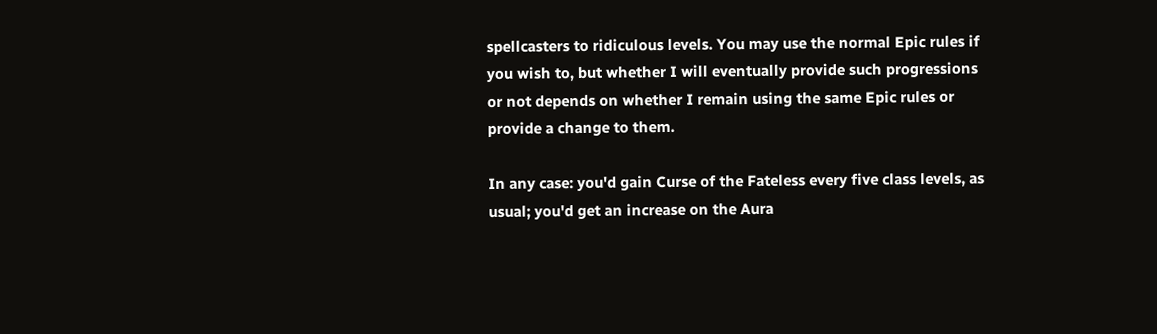spellcasters to ridiculous levels. You may use the normal Epic rules if you wish to, but whether I will eventually provide such progressions or not depends on whether I remain using the same Epic rules or provide a change to them.

In any case: you'd gain Curse of the Fateless every five class levels, as usual; you'd get an increase on the Aura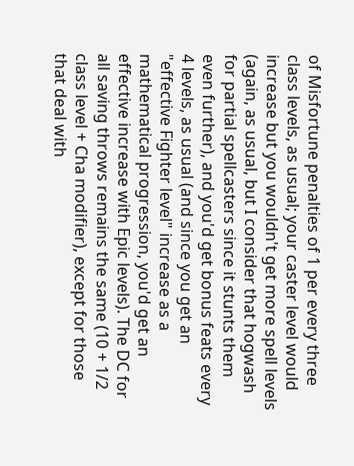of Misfortune penalties of 1 per every three class levels, as usual; your caster level would increase but you wouldn't get more spell levels (again, as usual, but I consider that hogwash for partial spellcasters since it stunts them even further), and you'd get bonus feats every 4 levels, as usual (and since you get an "effective Fighter level" increase as a mathematical progression, you'd get an effective increase with Epic levels). The DC for all saving throws remains the same (10 + 1/2 class level + Cha modifier), except for those that deal with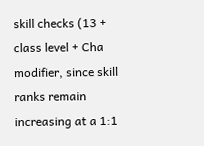skill checks (13 + class level + Cha modifier, since skill ranks remain increasing at a 1:1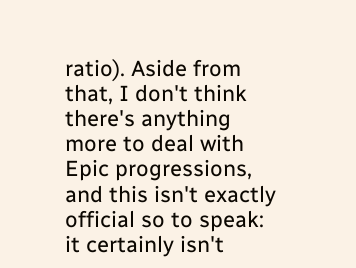ratio). Aside from that, I don't think there's anything more to deal with Epic progressions, and this isn't exactly official so to speak: it certainly isn't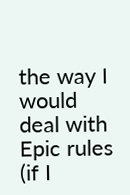the way I would deal with Epic rules (if I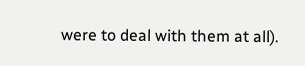were to deal with them at all).